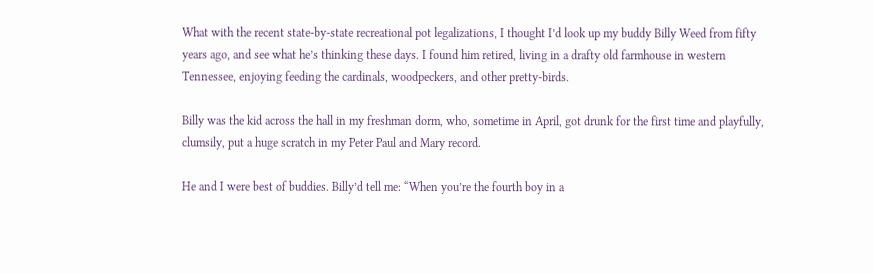What with the recent state-by-state recreational pot legalizations, I thought I’d look up my buddy Billy Weed from fifty years ago, and see what he’s thinking these days. I found him retired, living in a drafty old farmhouse in western Tennessee, enjoying feeding the cardinals, woodpeckers, and other pretty-birds.

Billy was the kid across the hall in my freshman dorm, who, sometime in April, got drunk for the first time and playfully, clumsily, put a huge scratch in my Peter Paul and Mary record.

He and I were best of buddies. Billy’d tell me: “When you’re the fourth boy in a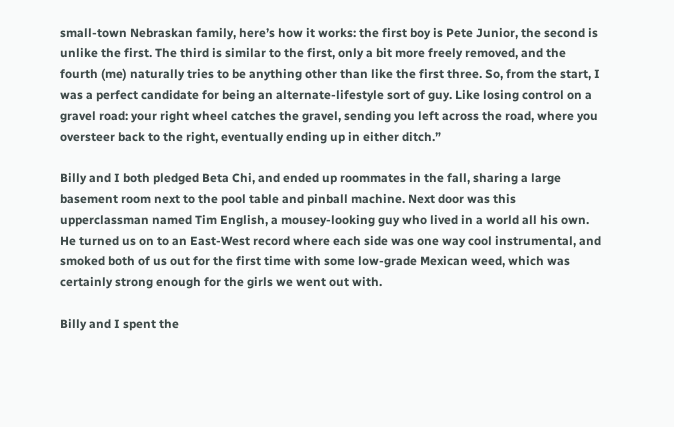small-town Nebraskan family, here’s how it works: the first boy is Pete Junior, the second is unlike the first. The third is similar to the first, only a bit more freely removed, and the fourth (me) naturally tries to be anything other than like the first three. So, from the start, I was a perfect candidate for being an alternate-lifestyle sort of guy. Like losing control on a gravel road: your right wheel catches the gravel, sending you left across the road, where you oversteer back to the right, eventually ending up in either ditch.”

Billy and I both pledged Beta Chi, and ended up roommates in the fall, sharing a large basement room next to the pool table and pinball machine. Next door was this upperclassman named Tim English, a mousey-looking guy who lived in a world all his own. He turned us on to an East-West record where each side was one way cool instrumental, and smoked both of us out for the first time with some low-grade Mexican weed, which was certainly strong enough for the girls we went out with.

Billy and I spent the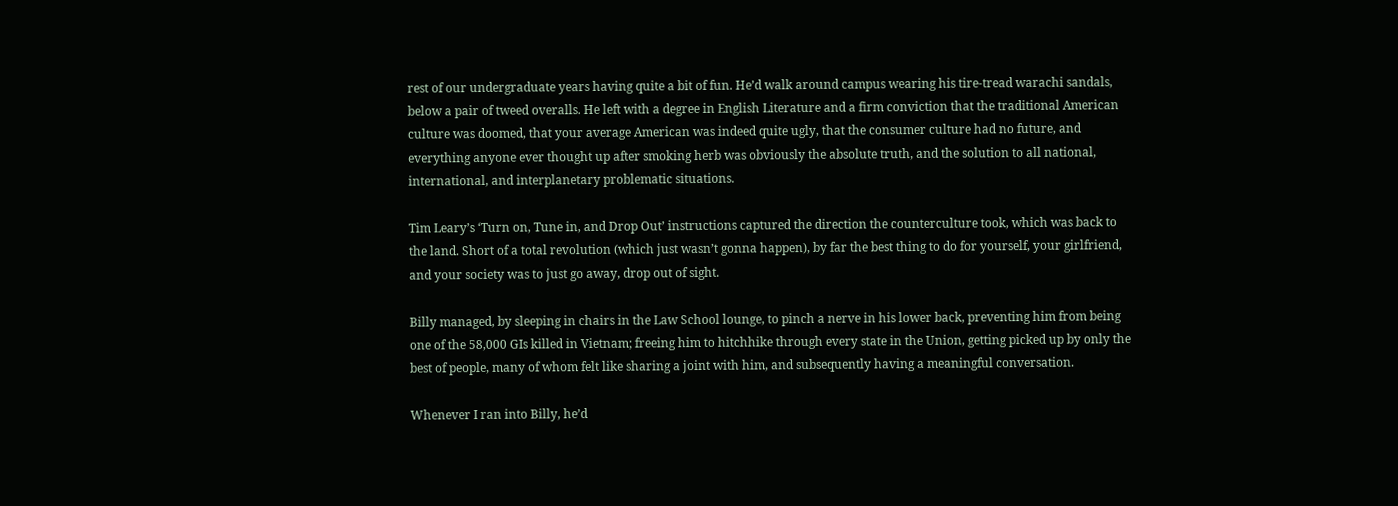rest of our undergraduate years having quite a bit of fun. He’d walk around campus wearing his tire-tread warachi sandals, below a pair of tweed overalls. He left with a degree in English Literature and a firm conviction that the traditional American culture was doomed, that your average American was indeed quite ugly, that the consumer culture had no future, and everything anyone ever thought up after smoking herb was obviously the absolute truth, and the solution to all national, international, and interplanetary problematic situations.

Tim Leary’s ‘Turn on, Tune in, and Drop Out’ instructions captured the direction the counterculture took, which was back to the land. Short of a total revolution (which just wasn’t gonna happen), by far the best thing to do for yourself, your girlfriend, and your society was to just go away, drop out of sight.

Billy managed, by sleeping in chairs in the Law School lounge, to pinch a nerve in his lower back, preventing him from being one of the 58,000 GIs killed in Vietnam; freeing him to hitchhike through every state in the Union, getting picked up by only the best of people, many of whom felt like sharing a joint with him, and subsequently having a meaningful conversation.

Whenever I ran into Billy, he’d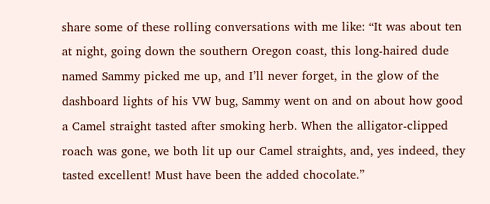share some of these rolling conversations with me like: “It was about ten at night, going down the southern Oregon coast, this long-haired dude named Sammy picked me up, and I’ll never forget, in the glow of the dashboard lights of his VW bug, Sammy went on and on about how good a Camel straight tasted after smoking herb. When the alligator-clipped roach was gone, we both lit up our Camel straights, and, yes indeed, they tasted excellent! Must have been the added chocolate.”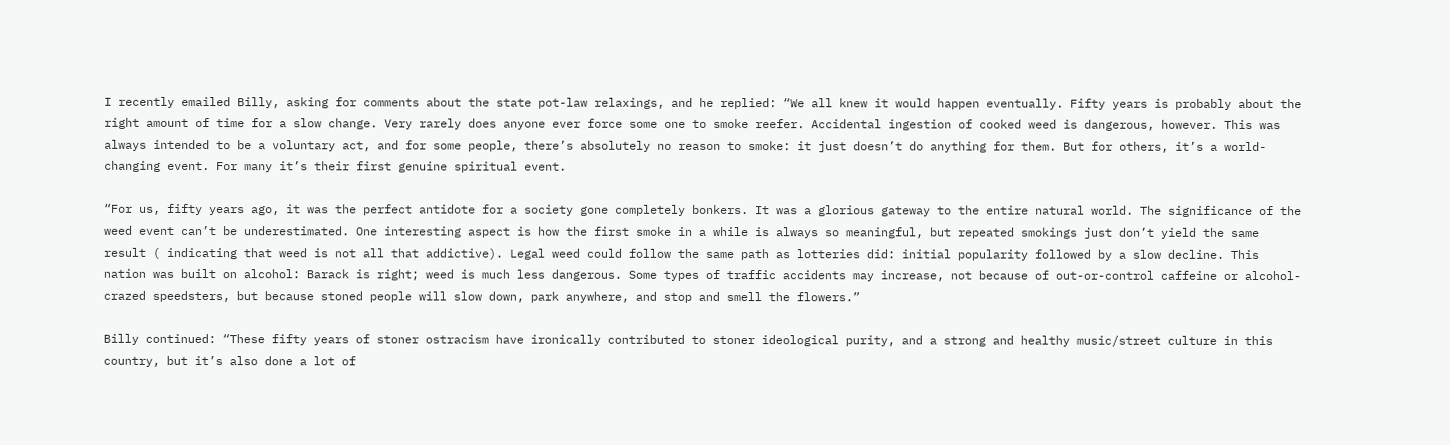I recently emailed Billy, asking for comments about the state pot-law relaxings, and he replied: “We all knew it would happen eventually. Fifty years is probably about the right amount of time for a slow change. Very rarely does anyone ever force some one to smoke reefer. Accidental ingestion of cooked weed is dangerous, however. This was always intended to be a voluntary act, and for some people, there’s absolutely no reason to smoke: it just doesn’t do anything for them. But for others, it’s a world-changing event. For many it’s their first genuine spiritual event.

“For us, fifty years ago, it was the perfect antidote for a society gone completely bonkers. It was a glorious gateway to the entire natural world. The significance of the weed event can’t be underestimated. One interesting aspect is how the first smoke in a while is always so meaningful, but repeated smokings just don’t yield the same result ( indicating that weed is not all that addictive). Legal weed could follow the same path as lotteries did: initial popularity followed by a slow decline. This nation was built on alcohol: Barack is right; weed is much less dangerous. Some types of traffic accidents may increase, not because of out-or-control caffeine or alcohol-crazed speedsters, but because stoned people will slow down, park anywhere, and stop and smell the flowers.”

Billy continued: “These fifty years of stoner ostracism have ironically contributed to stoner ideological purity, and a strong and healthy music/street culture in this country, but it’s also done a lot of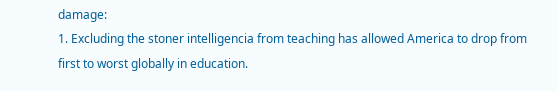damage:
1. Excluding the stoner intelligencia from teaching has allowed America to drop from first to worst globally in education.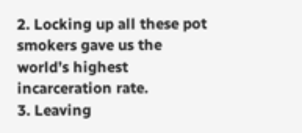2. Locking up all these pot smokers gave us the world’s highest incarceration rate.
3. Leaving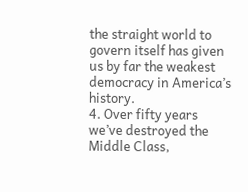the straight world to govern itself has given us by far the weakest democracy in America’s history.
4. Over fifty years we’ve destroyed the Middle Class,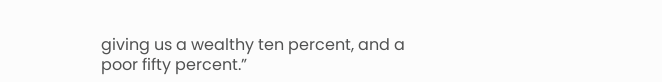giving us a wealthy ten percent, and a poor fifty percent.”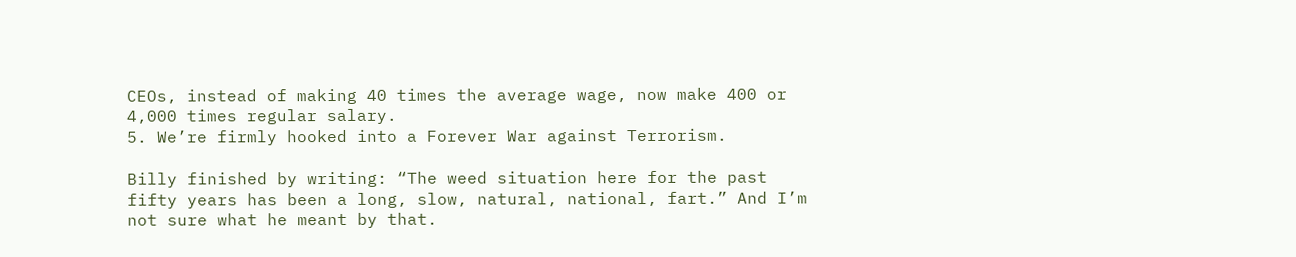CEOs, instead of making 40 times the average wage, now make 400 or 4,000 times regular salary.
5. We’re firmly hooked into a Forever War against Terrorism.

Billy finished by writing: “The weed situation here for the past fifty years has been a long, slow, natural, national, fart.” And I’m not sure what he meant by that.